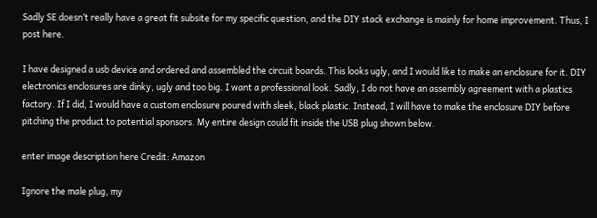Sadly SE doesn’t really have a great fit subsite for my specific question, and the DIY stack exchange is mainly for home improvement. Thus, I post here.

I have designed a usb device and ordered and assembled the circuit boards. This looks ugly, and I would like to make an enclosure for it. DIY electronics enclosures are dinky, ugly and too big. I want a professional look. Sadly, I do not have an assembly agreement with a plastics factory. If I did, I would have a custom enclosure poured with sleek, black plastic. Instead, I will have to make the enclosure DIY before pitching the product to potential sponsors. My entire design could fit inside the USB plug shown below.

enter image description here Credit: Amazon

Ignore the male plug, my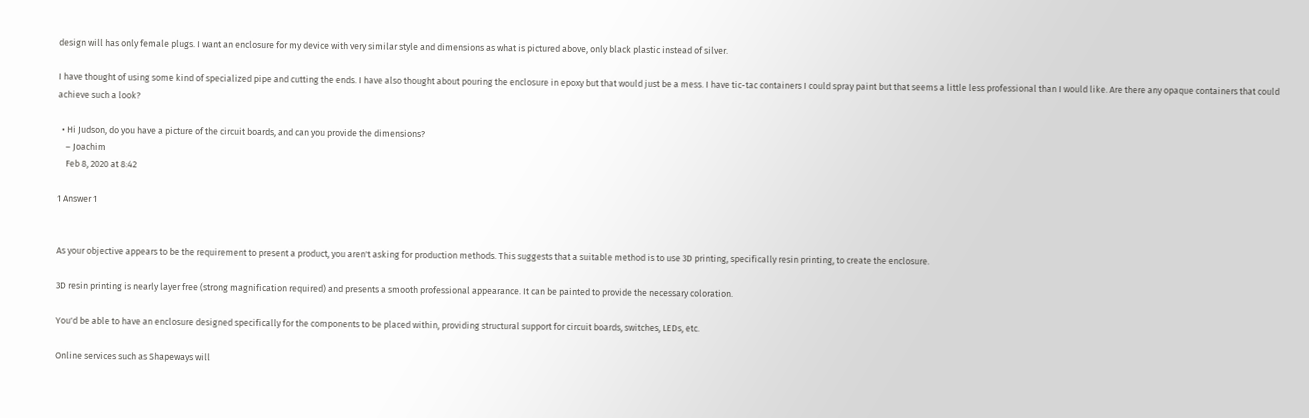design will has only female plugs. I want an enclosure for my device with very similar style and dimensions as what is pictured above, only black plastic instead of silver.

I have thought of using some kind of specialized pipe and cutting the ends. I have also thought about pouring the enclosure in epoxy but that would just be a mess. I have tic-tac containers I could spray paint but that seems a little less professional than I would like. Are there any opaque containers that could achieve such a look?

  • Hi Judson, do you have a picture of the circuit boards, and can you provide the dimensions?
    – Joachim
    Feb 8, 2020 at 8:42

1 Answer 1


As your objective appears to be the requirement to present a product, you aren't asking for production methods. This suggests that a suitable method is to use 3D printing, specifically resin printing, to create the enclosure.

3D resin printing is nearly layer free (strong magnification required) and presents a smooth professional appearance. It can be painted to provide the necessary coloration.

You'd be able to have an enclosure designed specifically for the components to be placed within, providing structural support for circuit boards, switches, LEDs, etc.

Online services such as Shapeways will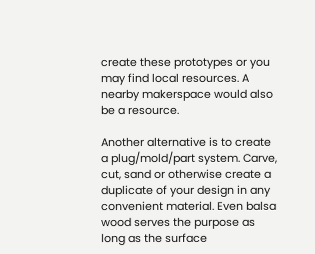create these prototypes or you may find local resources. A nearby makerspace would also be a resource.

Another alternative is to create a plug/mold/part system. Carve, cut, sand or otherwise create a duplicate of your design in any convenient material. Even balsa wood serves the purpose as long as the surface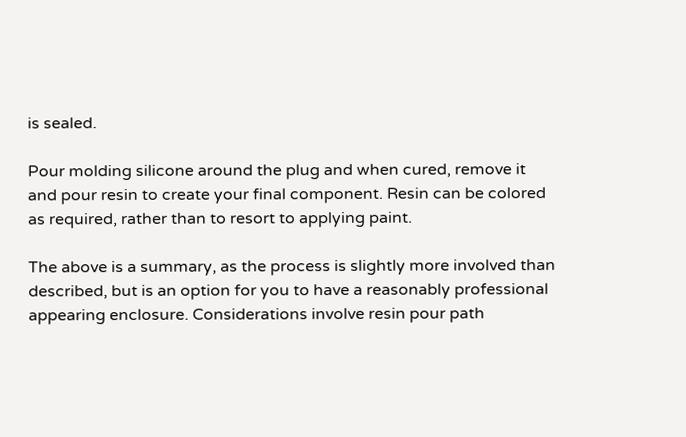is sealed.

Pour molding silicone around the plug and when cured, remove it and pour resin to create your final component. Resin can be colored as required, rather than to resort to applying paint.

The above is a summary, as the process is slightly more involved than described, but is an option for you to have a reasonably professional appearing enclosure. Considerations involve resin pour path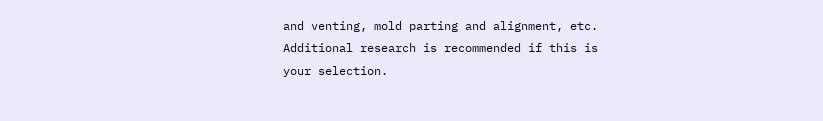and venting, mold parting and alignment, etc. Additional research is recommended if this is your selection.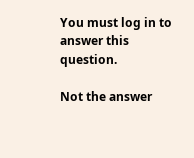You must log in to answer this question.

Not the answer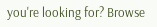you're looking for? Browse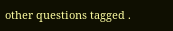other questions tagged .